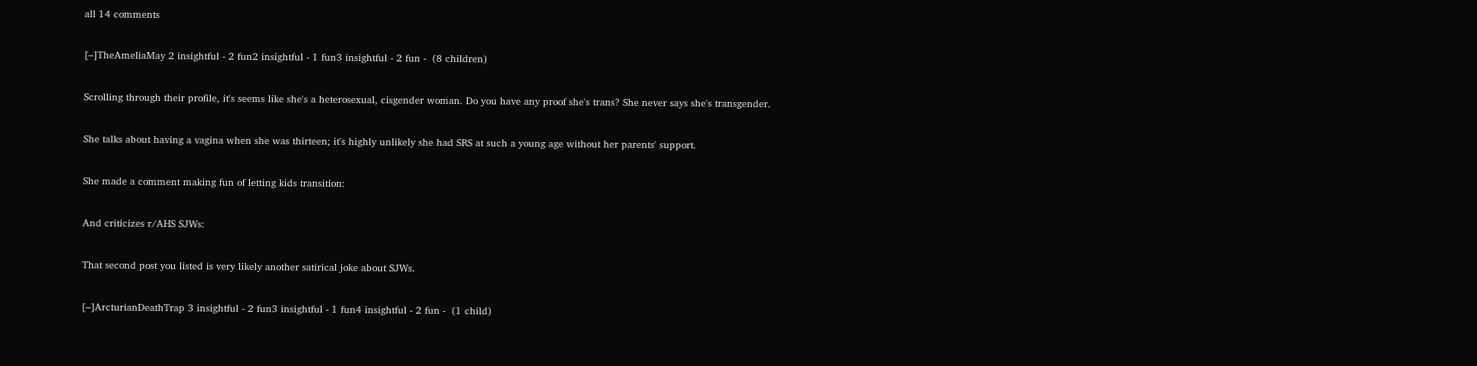all 14 comments

[–]TheAmeliaMay 2 insightful - 2 fun2 insightful - 1 fun3 insightful - 2 fun -  (8 children)

Scrolling through their profile, it's seems like she's a heterosexual, cisgender woman. Do you have any proof she's trans? She never says she's transgender.

She talks about having a vagina when she was thirteen; it's highly unlikely she had SRS at such a young age without her parents' support.

She made a comment making fun of letting kids transition:

And criticizes r/AHS SJWs:

That second post you listed is very likely another satirical joke about SJWs.

[–]ArcturianDeathTrap 3 insightful - 2 fun3 insightful - 1 fun4 insightful - 2 fun -  (1 child)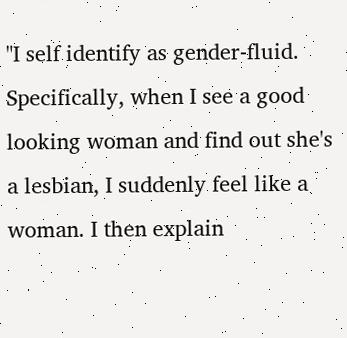"I self identify as gender-fluid. Specifically, when I see a good looking woman and find out she's a lesbian, I suddenly feel like a woman. I then explain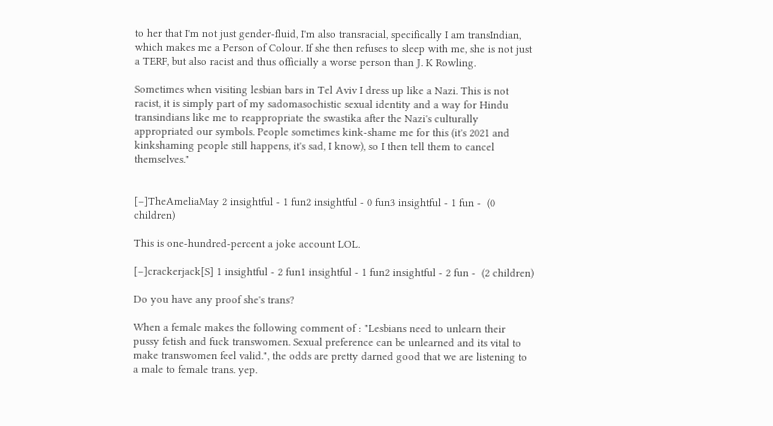to her that I'm not just gender-fluid, I'm also transracial, specifically I am transIndian, which makes me a Person of Colour. If she then refuses to sleep with me, she is not just a TERF, but also racist and thus officially a worse person than J. K Rowling.

Sometimes when visiting lesbian bars in Tel Aviv I dress up like a Nazi. This is not racist, it is simply part of my sadomasochistic sexual identity and a way for Hindu transindians like me to reappropriate the swastika after the Nazi's culturally appropriated our symbols. People sometimes kink-shame me for this (it's 2021 and kinkshaming people still happens, it's sad, I know), so I then tell them to cancel themselves."


[–]TheAmeliaMay 2 insightful - 1 fun2 insightful - 0 fun3 insightful - 1 fun -  (0 children)

This is one-hundred-percent a joke account LOL.

[–]crackerjack[S] 1 insightful - 2 fun1 insightful - 1 fun2 insightful - 2 fun -  (2 children)

Do you have any proof she's trans?

When a female makes the following comment of : "Lesbians need to unlearn their pussy fetish and fuck transwomen. Sexual preference can be unlearned and its vital to make transwomen feel valid.", the odds are pretty darned good that we are listening to a male to female trans. yep.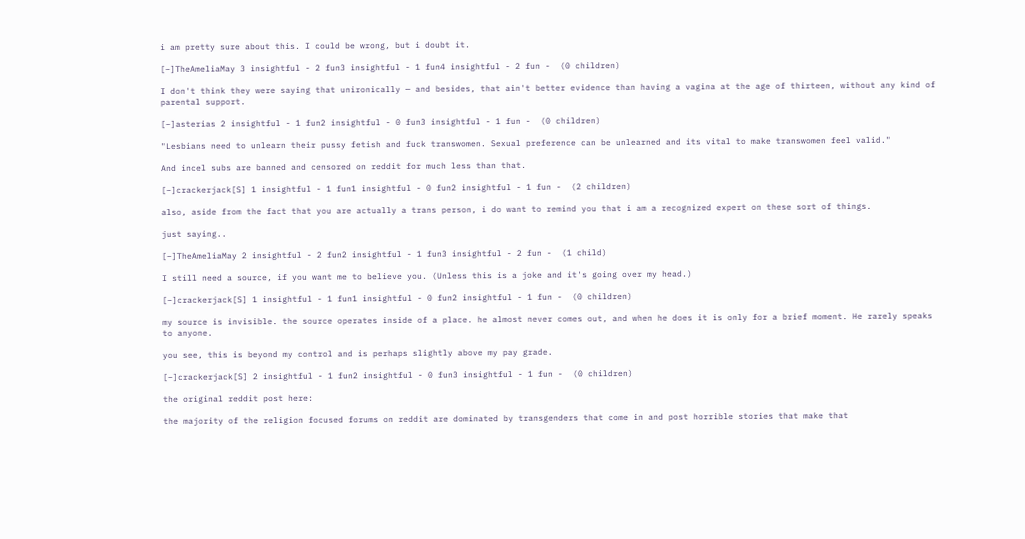i am pretty sure about this. I could be wrong, but i doubt it.

[–]TheAmeliaMay 3 insightful - 2 fun3 insightful - 1 fun4 insightful - 2 fun -  (0 children)

I don't think they were saying that unironically — and besides, that ain't better evidence than having a vagina at the age of thirteen, without any kind of parental support.

[–]asterias 2 insightful - 1 fun2 insightful - 0 fun3 insightful - 1 fun -  (0 children)

"Lesbians need to unlearn their pussy fetish and fuck transwomen. Sexual preference can be unlearned and its vital to make transwomen feel valid."

And incel subs are banned and censored on reddit for much less than that.

[–]crackerjack[S] 1 insightful - 1 fun1 insightful - 0 fun2 insightful - 1 fun -  (2 children)

also, aside from the fact that you are actually a trans person, i do want to remind you that i am a recognized expert on these sort of things.

just saying..

[–]TheAmeliaMay 2 insightful - 2 fun2 insightful - 1 fun3 insightful - 2 fun -  (1 child)

I still need a source, if you want me to believe you. (Unless this is a joke and it's going over my head.)

[–]crackerjack[S] 1 insightful - 1 fun1 insightful - 0 fun2 insightful - 1 fun -  (0 children)

my source is invisible. the source operates inside of a place. he almost never comes out, and when he does it is only for a brief moment. He rarely speaks to anyone.

you see, this is beyond my control and is perhaps slightly above my pay grade.

[–]crackerjack[S] 2 insightful - 1 fun2 insightful - 0 fun3 insightful - 1 fun -  (0 children)

the original reddit post here:

the majority of the religion focused forums on reddit are dominated by transgenders that come in and post horrible stories that make that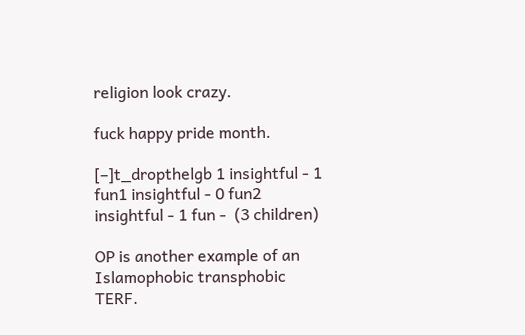religion look crazy.

fuck happy pride month.

[–]t_dropthelgb 1 insightful - 1 fun1 insightful - 0 fun2 insightful - 1 fun -  (3 children)

OP is another example of an Islamophobic transphobic TERF.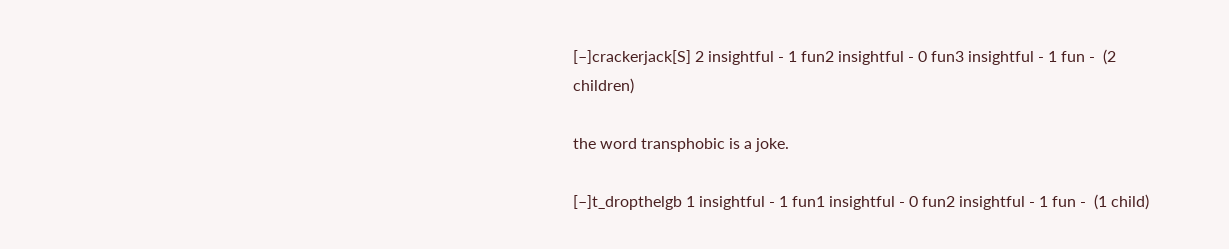[–]crackerjack[S] 2 insightful - 1 fun2 insightful - 0 fun3 insightful - 1 fun -  (2 children)

the word transphobic is a joke.

[–]t_dropthelgb 1 insightful - 1 fun1 insightful - 0 fun2 insightful - 1 fun -  (1 child)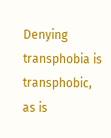Denying transphobia is transphobic, as is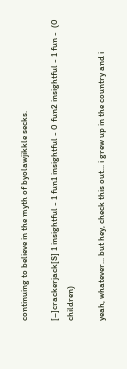continuing to believe in the myth of byolawjikkle secks.

[–]crackerjack[S] 1 insightful - 1 fun1 insightful - 0 fun2 insightful - 1 fun -  (0 children)

yeah, whatever... but hey, check this out... i grew up in the country and i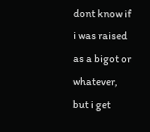dont know if i was raised as a bigot or whatever, but i get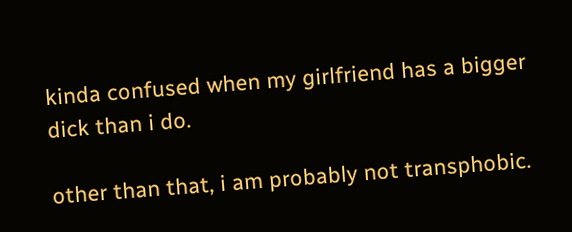kinda confused when my girlfriend has a bigger dick than i do.

other than that, i am probably not transphobic.